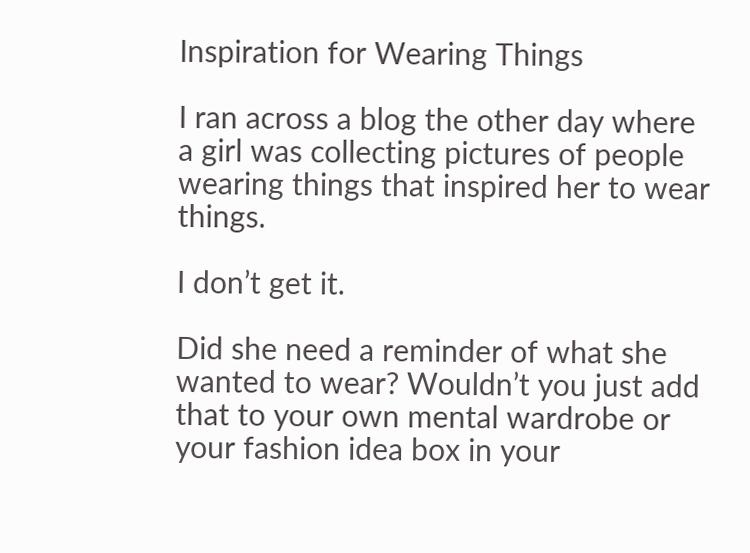Inspiration for Wearing Things

I ran across a blog the other day where a girl was collecting pictures of people wearing things that inspired her to wear things.

I don’t get it.

Did she need a reminder of what she wanted to wear? Wouldn’t you just add that to your own mental wardrobe or your fashion idea box in your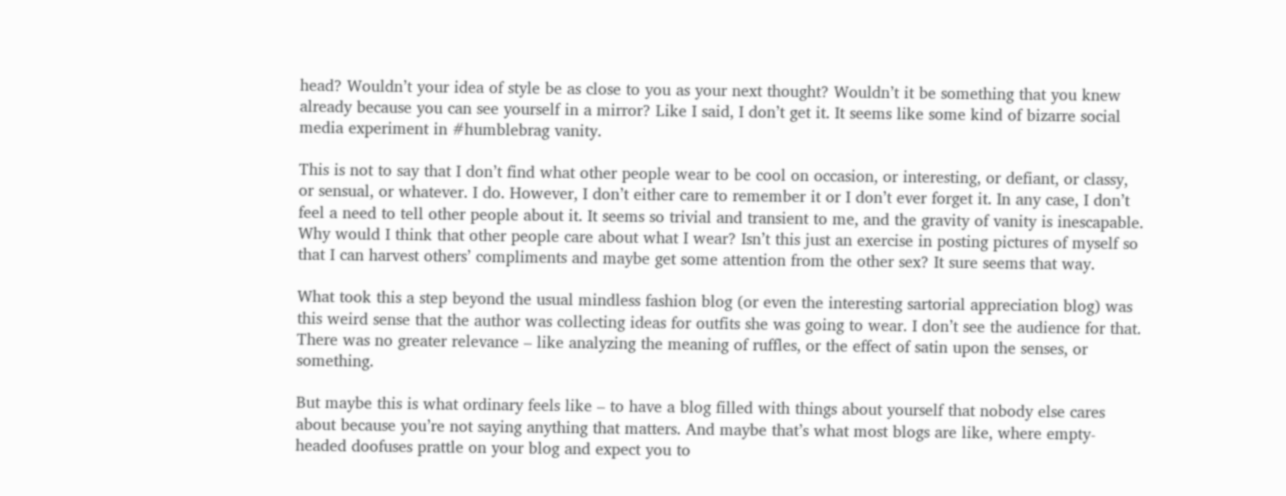head? Wouldn’t your idea of style be as close to you as your next thought? Wouldn’t it be something that you knew already because you can see yourself in a mirror? Like I said, I don’t get it. It seems like some kind of bizarre social media experiment in #humblebrag vanity.

This is not to say that I don’t find what other people wear to be cool on occasion, or interesting, or defiant, or classy, or sensual, or whatever. I do. However, I don’t either care to remember it or I don’t ever forget it. In any case, I don’t feel a need to tell other people about it. It seems so trivial and transient to me, and the gravity of vanity is inescapable. Why would I think that other people care about what I wear? Isn’t this just an exercise in posting pictures of myself so that I can harvest others’ compliments and maybe get some attention from the other sex? It sure seems that way.

What took this a step beyond the usual mindless fashion blog (or even the interesting sartorial appreciation blog) was this weird sense that the author was collecting ideas for outfits she was going to wear. I don’t see the audience for that. There was no greater relevance – like analyzing the meaning of ruffles, or the effect of satin upon the senses, or something.

But maybe this is what ordinary feels like – to have a blog filled with things about yourself that nobody else cares about because you’re not saying anything that matters. And maybe that’s what most blogs are like, where empty-headed doofuses prattle on your blog and expect you to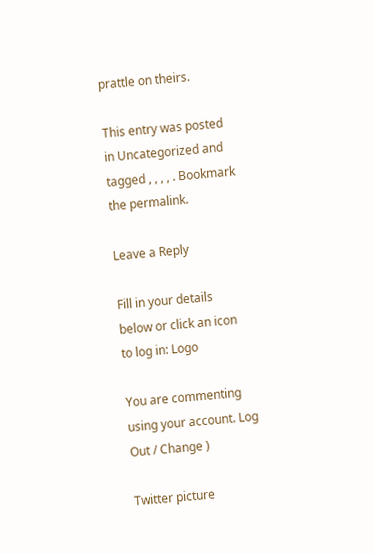prattle on theirs.

This entry was posted in Uncategorized and tagged , , , , . Bookmark the permalink.

Leave a Reply

Fill in your details below or click an icon to log in: Logo

You are commenting using your account. Log Out / Change )

Twitter picture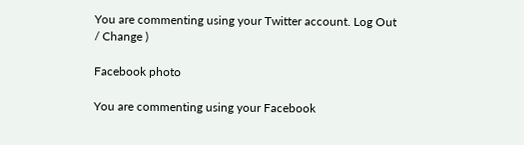You are commenting using your Twitter account. Log Out / Change )

Facebook photo

You are commenting using your Facebook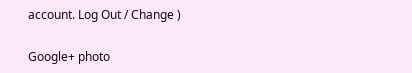account. Log Out / Change )

Google+ photo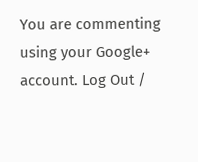You are commenting using your Google+ account. Log Out /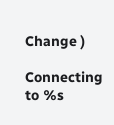Change )

Connecting to %s